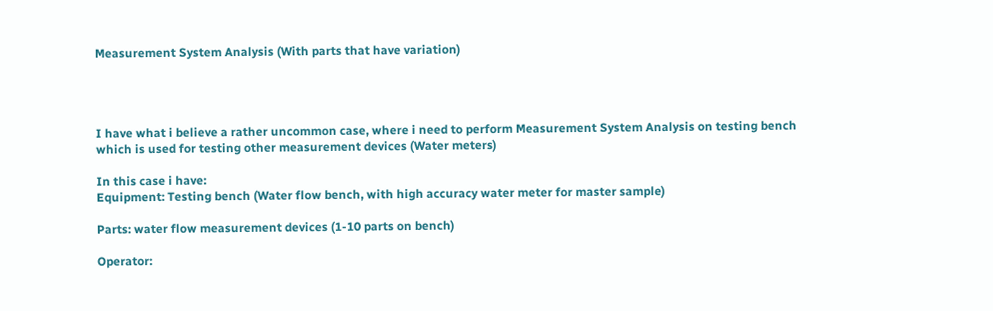Measurement System Analysis (With parts that have variation)




I have what i believe a rather uncommon case, where i need to perform Measurement System Analysis on testing bench which is used for testing other measurement devices (Water meters)

In this case i have:
Equipment: Testing bench (Water flow bench, with high accuracy water meter for master sample)

Parts: water flow measurement devices (1-10 parts on bench)

Operator: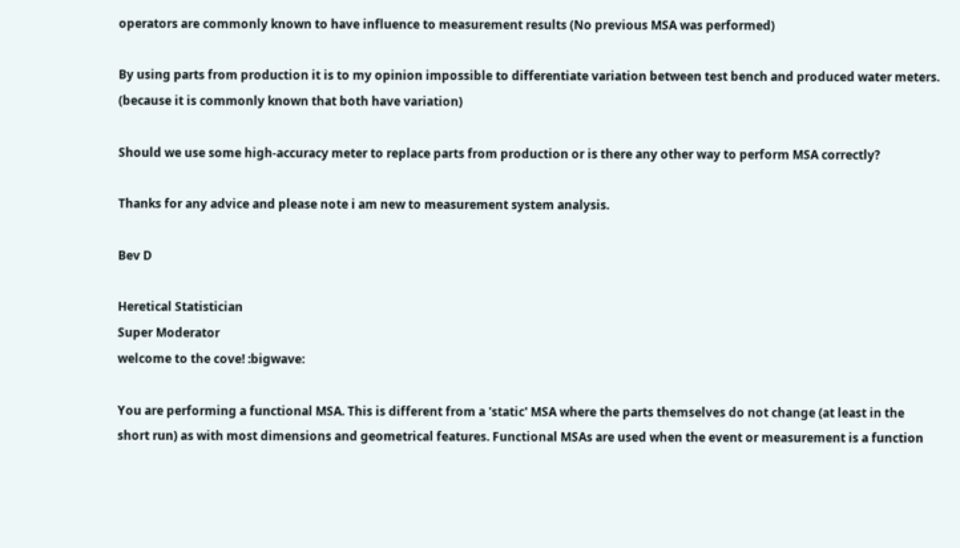operators are commonly known to have influence to measurement results (No previous MSA was performed)

By using parts from production it is to my opinion impossible to differentiate variation between test bench and produced water meters. (because it is commonly known that both have variation)

Should we use some high-accuracy meter to replace parts from production or is there any other way to perform MSA correctly?

Thanks for any advice and please note i am new to measurement system analysis.

Bev D

Heretical Statistician
Super Moderator
welcome to the cove! :bigwave:

You are performing a functional MSA. This is different from a 'static' MSA where the parts themselves do not change (at least in the short run) as with most dimensions and geometrical features. Functional MSAs are used when the event or measurement is a function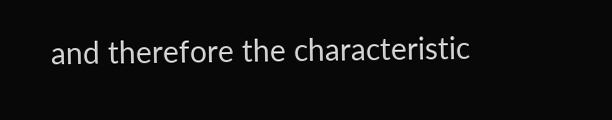and therefore the characteristic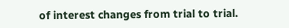of interest changes from trial to trial.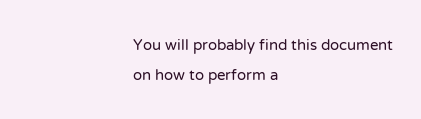You will probably find this document on how to perform a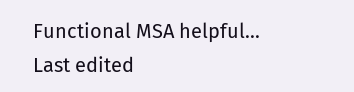Functional MSA helpful...
Last edited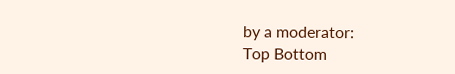by a moderator:
Top Bottom